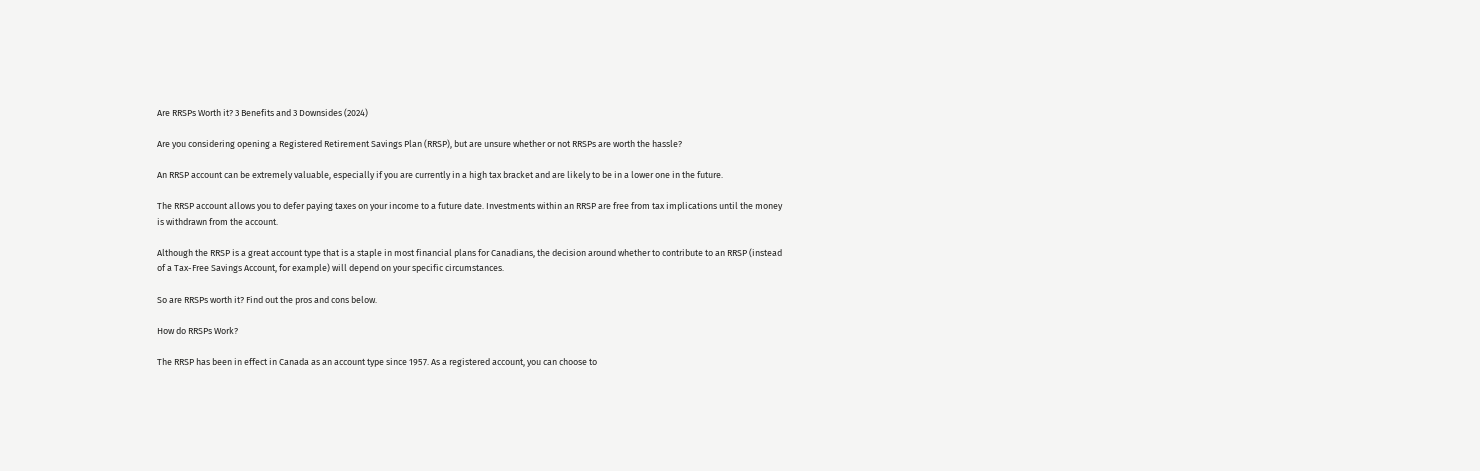Are RRSPs Worth it? 3 Benefits and 3 Downsides (2024)

Are you considering opening a Registered Retirement Savings Plan (RRSP), but are unsure whether or not RRSPs are worth the hassle?

An RRSP account can be extremely valuable, especially if you are currently in a high tax bracket and are likely to be in a lower one in the future.

The RRSP account allows you to defer paying taxes on your income to a future date. Investments within an RRSP are free from tax implications until the money is withdrawn from the account.

Although the RRSP is a great account type that is a staple in most financial plans for Canadians, the decision around whether to contribute to an RRSP (instead of a Tax-Free Savings Account, for example) will depend on your specific circumstances.

So are RRSPs worth it? Find out the pros and cons below.

How do RRSPs Work?

The RRSP has been in effect in Canada as an account type since 1957. As a registered account, you can choose to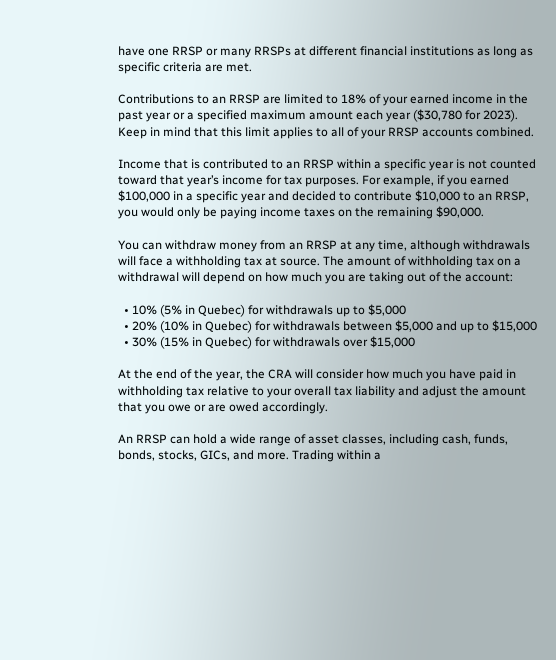have one RRSP or many RRSPs at different financial institutions as long as specific criteria are met.

Contributions to an RRSP are limited to 18% of your earned income in the past year or a specified maximum amount each year ($30,780 for 2023). Keep in mind that this limit applies to all of your RRSP accounts combined.

Income that is contributed to an RRSP within a specific year is not counted toward that year’s income for tax purposes. For example, if you earned $100,000 in a specific year and decided to contribute $10,000 to an RRSP, you would only be paying income taxes on the remaining $90,000.

You can withdraw money from an RRSP at any time, although withdrawals will face a withholding tax at source. The amount of withholding tax on a withdrawal will depend on how much you are taking out of the account:

  • 10% (5% in Quebec) for withdrawals up to $5,000
  • 20% (10% in Quebec) for withdrawals between $5,000 and up to $15,000
  • 30% (15% in Quebec) for withdrawals over $15,000

At the end of the year, the CRA will consider how much you have paid in withholding tax relative to your overall tax liability and adjust the amount that you owe or are owed accordingly.

An RRSP can hold a wide range of asset classes, including cash, funds, bonds, stocks, GICs, and more. Trading within a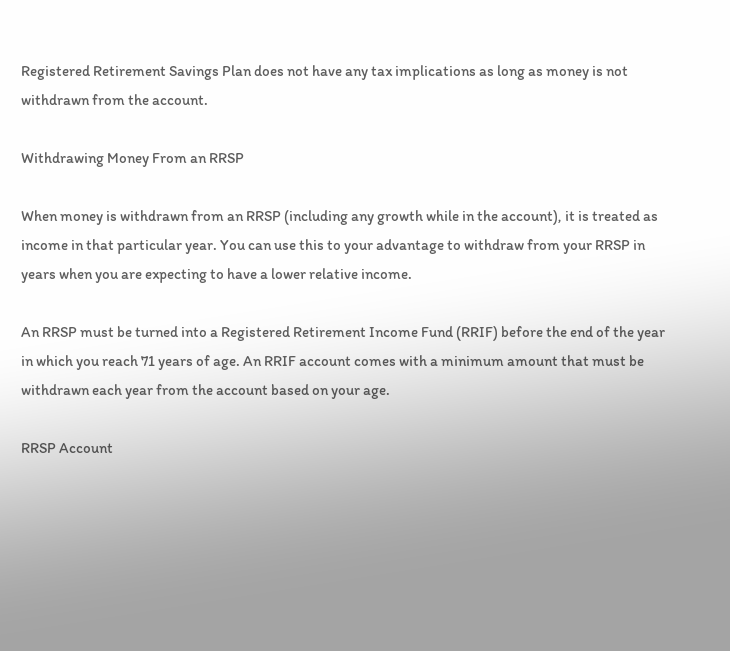Registered Retirement Savings Plan does not have any tax implications as long as money is not withdrawn from the account.

Withdrawing Money From an RRSP

When money is withdrawn from an RRSP (including any growth while in the account), it is treated as income in that particular year. You can use this to your advantage to withdraw from your RRSP in years when you are expecting to have a lower relative income.

An RRSP must be turned into a Registered Retirement Income Fund (RRIF) before the end of the year in which you reach 71 years of age. An RRIF account comes with a minimum amount that must be withdrawn each year from the account based on your age.

RRSP Account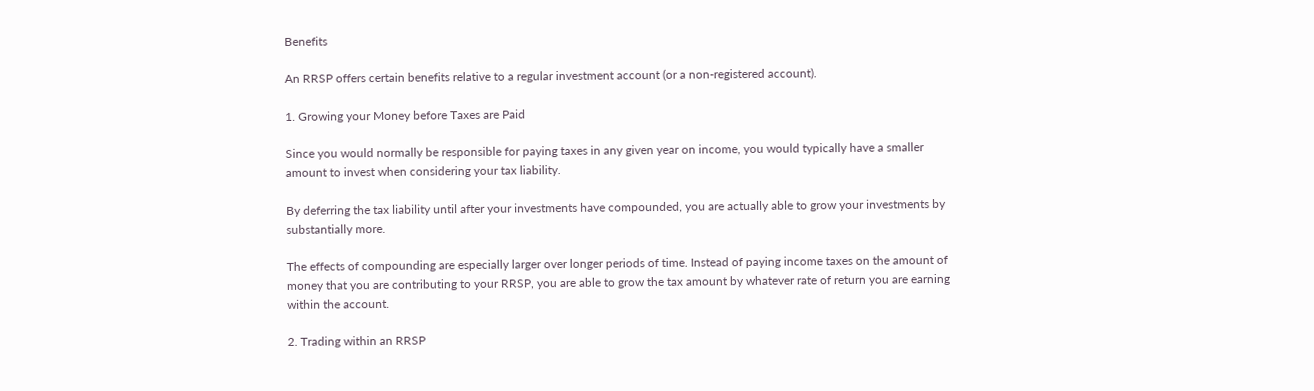Benefits

An RRSP offers certain benefits relative to a regular investment account (or a non-registered account).

1. Growing your Money before Taxes are Paid

Since you would normally be responsible for paying taxes in any given year on income, you would typically have a smaller amount to invest when considering your tax liability.

By deferring the tax liability until after your investments have compounded, you are actually able to grow your investments by substantially more.

The effects of compounding are especially larger over longer periods of time. Instead of paying income taxes on the amount of money that you are contributing to your RRSP, you are able to grow the tax amount by whatever rate of return you are earning within the account.

2. Trading within an RRSP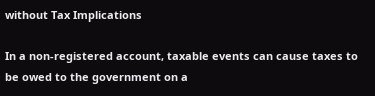without Tax Implications

In a non-registered account, taxable events can cause taxes to be owed to the government on a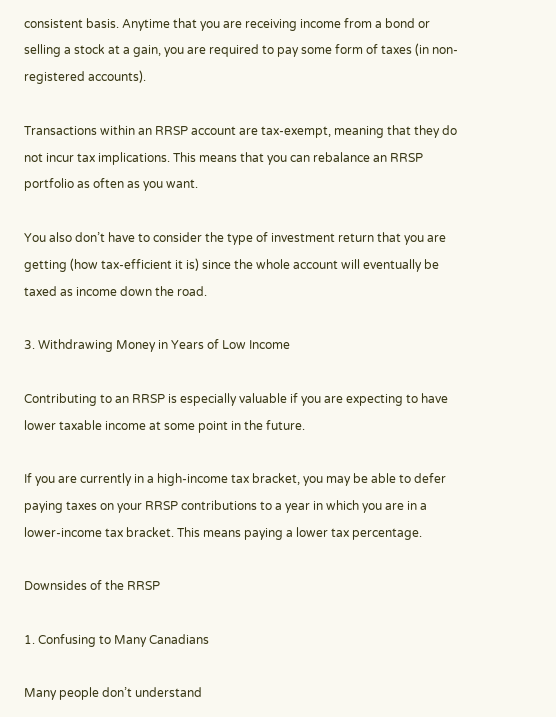consistent basis. Anytime that you are receiving income from a bond or selling a stock at a gain, you are required to pay some form of taxes (in non-registered accounts).

Transactions within an RRSP account are tax-exempt, meaning that they do not incur tax implications. This means that you can rebalance an RRSP portfolio as often as you want.

You also don’t have to consider the type of investment return that you are getting (how tax-efficient it is) since the whole account will eventually be taxed as income down the road.

3. Withdrawing Money in Years of Low Income

Contributing to an RRSP is especially valuable if you are expecting to have lower taxable income at some point in the future.

If you are currently in a high-income tax bracket, you may be able to defer paying taxes on your RRSP contributions to a year in which you are in a lower-income tax bracket. This means paying a lower tax percentage.

Downsides of the RRSP

1. Confusing to Many Canadians

Many people don’t understand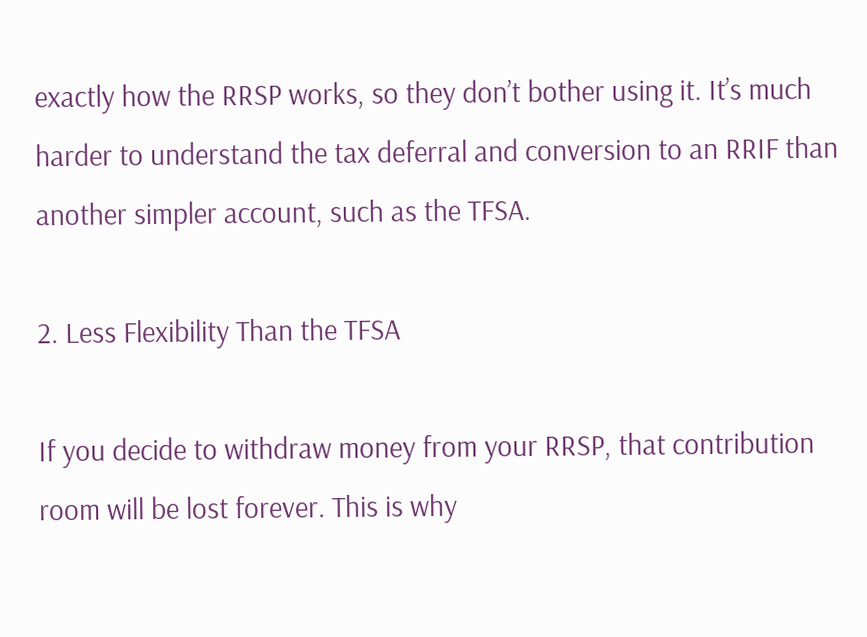exactly how the RRSP works, so they don’t bother using it. It’s much harder to understand the tax deferral and conversion to an RRIF than another simpler account, such as the TFSA.

2. Less Flexibility Than the TFSA

If you decide to withdraw money from your RRSP, that contribution room will be lost forever. This is why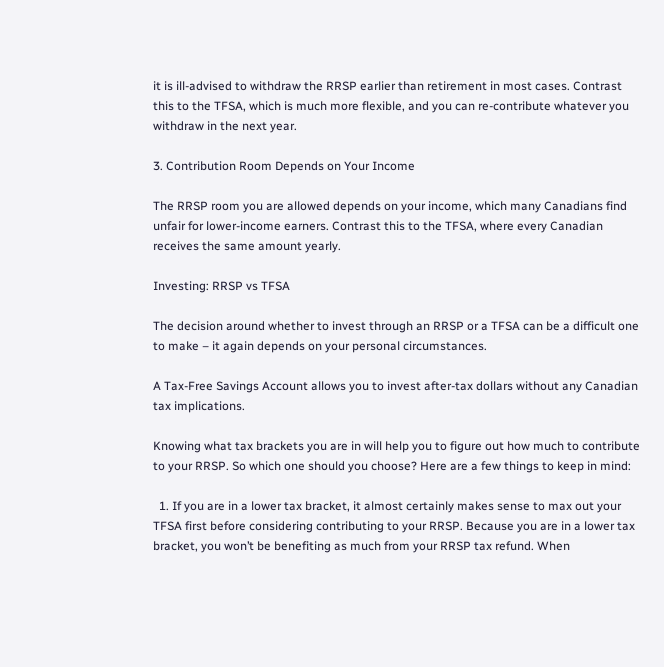it is ill-advised to withdraw the RRSP earlier than retirement in most cases. Contrast this to the TFSA, which is much more flexible, and you can re-contribute whatever you withdraw in the next year.

3. Contribution Room Depends on Your Income

The RRSP room you are allowed depends on your income, which many Canadians find unfair for lower-income earners. Contrast this to the TFSA, where every Canadian receives the same amount yearly.

Investing: RRSP vs TFSA

The decision around whether to invest through an RRSP or a TFSA can be a difficult one to make – it again depends on your personal circumstances.

A Tax-Free Savings Account allows you to invest after-tax dollars without any Canadian tax implications.

Knowing what tax brackets you are in will help you to figure out how much to contribute to your RRSP. So which one should you choose? Here are a few things to keep in mind:

  1. If you are in a lower tax bracket, it almost certainly makes sense to max out your TFSA first before considering contributing to your RRSP. Because you are in a lower tax bracket, you won’t be benefiting as much from your RRSP tax refund. When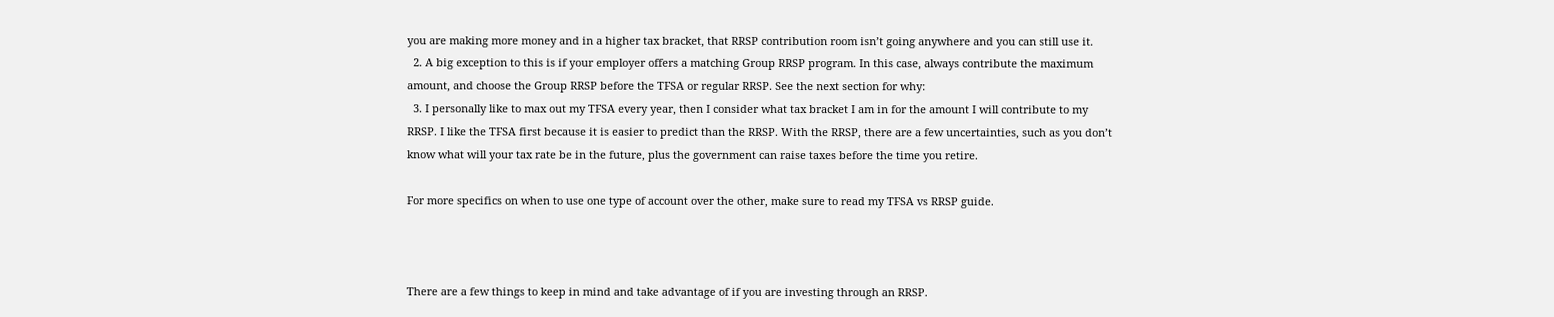you are making more money and in a higher tax bracket, that RRSP contribution room isn’t going anywhere and you can still use it.
  2. A big exception to this is if your employer offers a matching Group RRSP program. In this case, always contribute the maximum amount, and choose the Group RRSP before the TFSA or regular RRSP. See the next section for why:
  3. I personally like to max out my TFSA every year, then I consider what tax bracket I am in for the amount I will contribute to my RRSP. I like the TFSA first because it is easier to predict than the RRSP. With the RRSP, there are a few uncertainties, such as you don’t know what will your tax rate be in the future, plus the government can raise taxes before the time you retire.

For more specifics on when to use one type of account over the other, make sure to read my TFSA vs RRSP guide.



There are a few things to keep in mind and take advantage of if you are investing through an RRSP.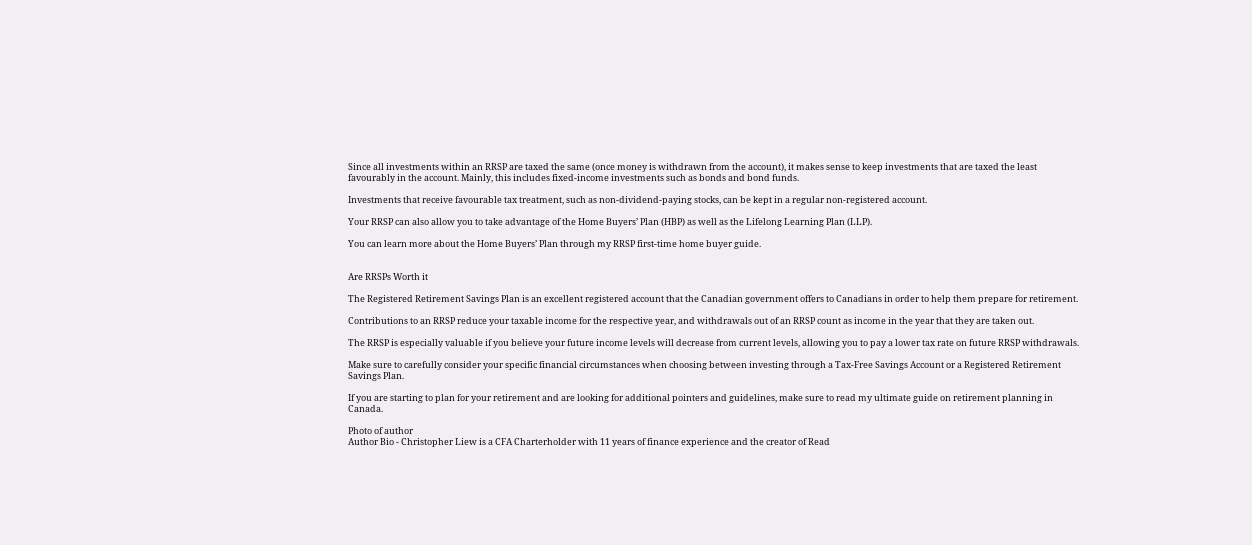Since all investments within an RRSP are taxed the same (once money is withdrawn from the account), it makes sense to keep investments that are taxed the least favourably in the account. Mainly, this includes fixed-income investments such as bonds and bond funds.

Investments that receive favourable tax treatment, such as non-dividend-paying stocks, can be kept in a regular non-registered account.

Your RRSP can also allow you to take advantage of the Home Buyers’ Plan (HBP) as well as the Lifelong Learning Plan (LLP).

You can learn more about the Home Buyers’ Plan through my RRSP first-time home buyer guide.


Are RRSPs Worth it

The Registered Retirement Savings Plan is an excellent registered account that the Canadian government offers to Canadians in order to help them prepare for retirement.

Contributions to an RRSP reduce your taxable income for the respective year, and withdrawals out of an RRSP count as income in the year that they are taken out.

The RRSP is especially valuable if you believe your future income levels will decrease from current levels, allowing you to pay a lower tax rate on future RRSP withdrawals.

Make sure to carefully consider your specific financial circumstances when choosing between investing through a Tax-Free Savings Account or a Registered Retirement Savings Plan.

If you are starting to plan for your retirement and are looking for additional pointers and guidelines, make sure to read my ultimate guide on retirement planning in Canada.

Photo of author
Author Bio - Christopher Liew is a CFA Charterholder with 11 years of finance experience and the creator of Read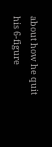about how he quit his 6-figure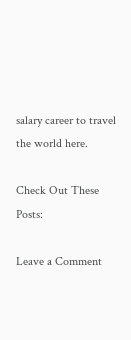salary career to travel the world here.

Check Out These Posts:

Leave a Comment